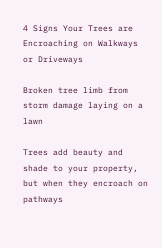4 Signs Your Trees are Encroaching on Walkways or Driveways

Broken tree limb from storm damage laying on a lawn

Trees add beauty and shade to your property, but when they encroach on pathways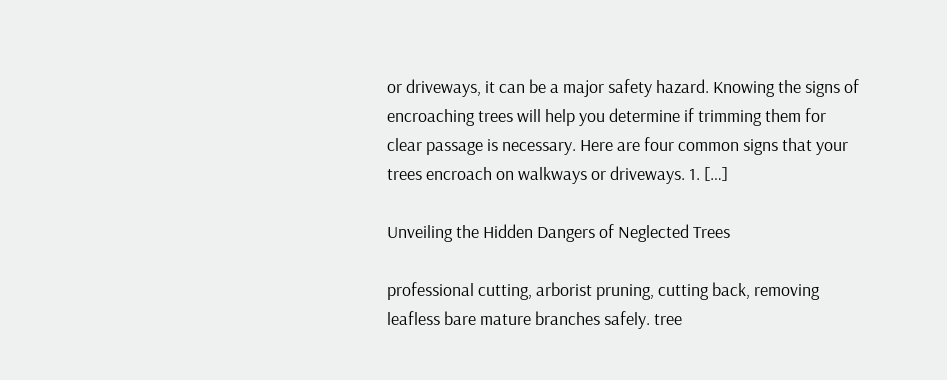or driveways, it can be a major safety hazard. Knowing the signs of encroaching trees will help you determine if trimming them for clear passage is necessary. Here are four common signs that your trees encroach on walkways or driveways. 1. […]

Unveiling the Hidden Dangers of Neglected Trees

professional cutting, arborist pruning, cutting back, removing leafless bare mature branches safely. tree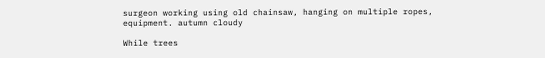surgeon working using old chainsaw, hanging on multiple ropes, equipment. autumn cloudy

While trees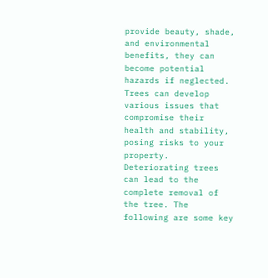provide beauty, shade, and environmental benefits, they can become potential hazards if neglected. Trees can develop various issues that compromise their health and stability, posing risks to your property. Deteriorating trees can lead to the complete removal of the tree. The following are some key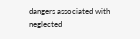dangers associated with neglected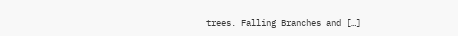trees. Falling Branches and […]